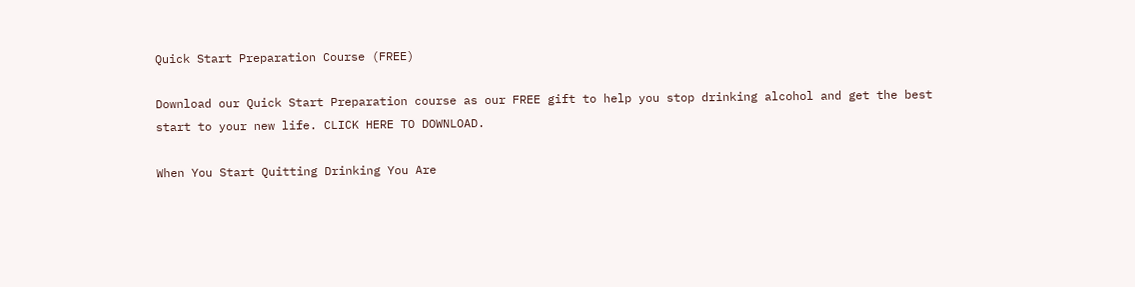Quick Start Preparation Course (FREE)

Download our Quick Start Preparation course as our FREE gift to help you stop drinking alcohol and get the best start to your new life. CLICK HERE TO DOWNLOAD.

When You Start Quitting Drinking You Are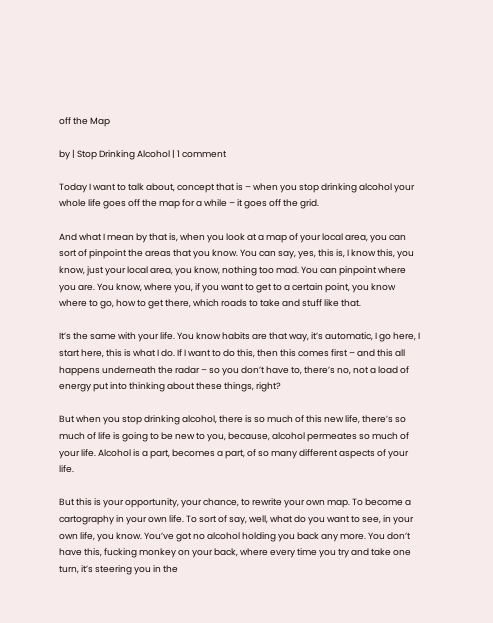off the Map

by | Stop Drinking Alcohol | 1 comment

Today I want to talk about, concept that is – when you stop drinking alcohol your whole life goes off the map for a while – it goes off the grid.

And what I mean by that is, when you look at a map of your local area, you can sort of pinpoint the areas that you know. You can say, yes, this is, I know this, you know, just your local area, you know, nothing too mad. You can pinpoint where you are. You know, where you, if you want to get to a certain point, you know where to go, how to get there, which roads to take and stuff like that.

It’s the same with your life. You know habits are that way, it’s automatic, I go here, I start here, this is what I do. If I want to do this, then this comes first – and this all happens underneath the radar – so you don’t have to, there’s no, not a load of energy put into thinking about these things, right?

But when you stop drinking alcohol, there is so much of this new life, there’s so much of life is going to be new to you, because, alcohol permeates so much of your life. Alcohol is a part, becomes a part, of so many different aspects of your life.

But this is your opportunity, your chance, to rewrite your own map. To become a cartography in your own life. To sort of say, well, what do you want to see, in your own life, you know. You’ve got no alcohol holding you back any more. You don’t have this, fucking monkey on your back, where every time you try and take one turn, it’s steering you in the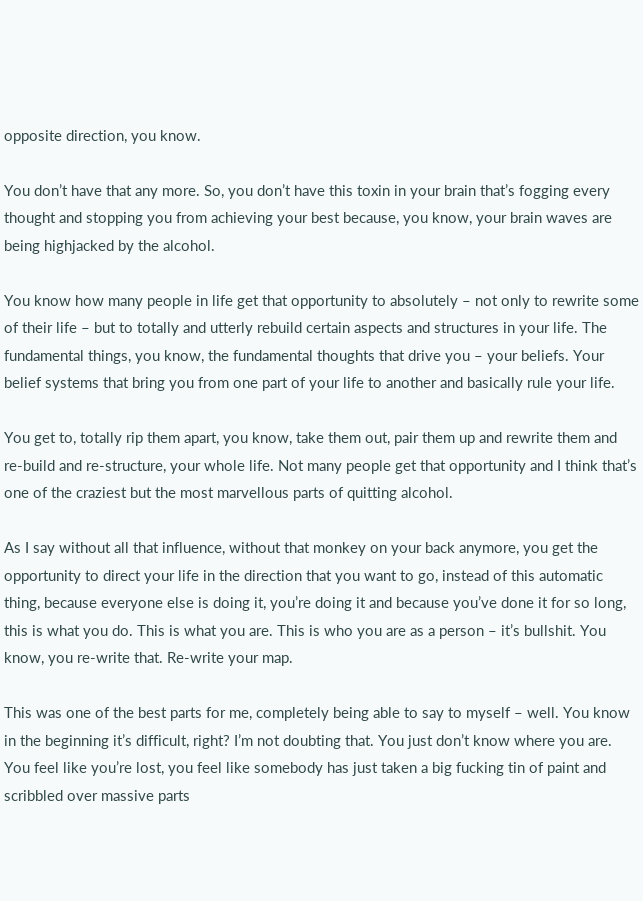opposite direction, you know.

You don’t have that any more. So, you don’t have this toxin in your brain that’s fogging every thought and stopping you from achieving your best because, you know, your brain waves are being highjacked by the alcohol.

You know how many people in life get that opportunity to absolutely – not only to rewrite some of their life – but to totally and utterly rebuild certain aspects and structures in your life. The fundamental things, you know, the fundamental thoughts that drive you – your beliefs. Your belief systems that bring you from one part of your life to another and basically rule your life.

You get to, totally rip them apart, you know, take them out, pair them up and rewrite them and re-build and re-structure, your whole life. Not many people get that opportunity and I think that’s one of the craziest but the most marvellous parts of quitting alcohol.

As I say without all that influence, without that monkey on your back anymore, you get the opportunity to direct your life in the direction that you want to go, instead of this automatic thing, because everyone else is doing it, you’re doing it and because you’ve done it for so long, this is what you do. This is what you are. This is who you are as a person – it’s bullshit. You know, you re-write that. Re-write your map.

This was one of the best parts for me, completely being able to say to myself – well. You know in the beginning it’s difficult, right? I’m not doubting that. You just don’t know where you are. You feel like you’re lost, you feel like somebody has just taken a big fucking tin of paint and scribbled over massive parts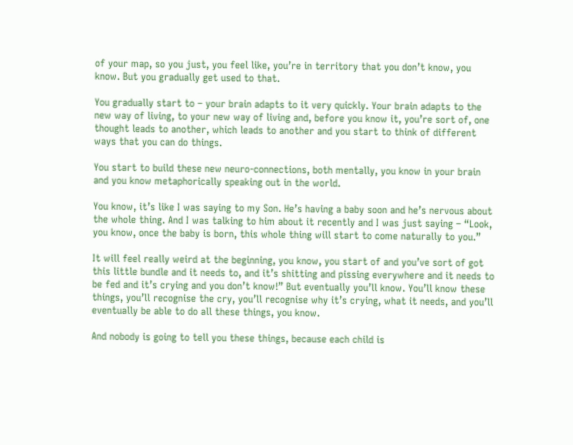of your map, so you just, you feel like, you’re in territory that you don’t know, you know. But you gradually get used to that.

You gradually start to – your brain adapts to it very quickly. Your brain adapts to the new way of living, to your new way of living and, before you know it, you’re sort of, one thought leads to another, which leads to another and you start to think of different ways that you can do things.

You start to build these new neuro-connections, both mentally, you know in your brain and you know metaphorically speaking out in the world.

You know, it’s like I was saying to my Son. He’s having a baby soon and he’s nervous about the whole thing. And I was talking to him about it recently and I was just saying – “Look, you know, once the baby is born, this whole thing will start to come naturally to you.”

It will feel really weird at the beginning, you know, you start of and you’ve sort of got this little bundle and it needs to, and it’s shitting and pissing everywhere and it needs to be fed and it’s crying and you don’t know!” But eventually you’ll know. You’ll know these things, you’ll recognise the cry, you’ll recognise why it’s crying, what it needs, and you’ll eventually be able to do all these things, you know.

And nobody is going to tell you these things, because each child is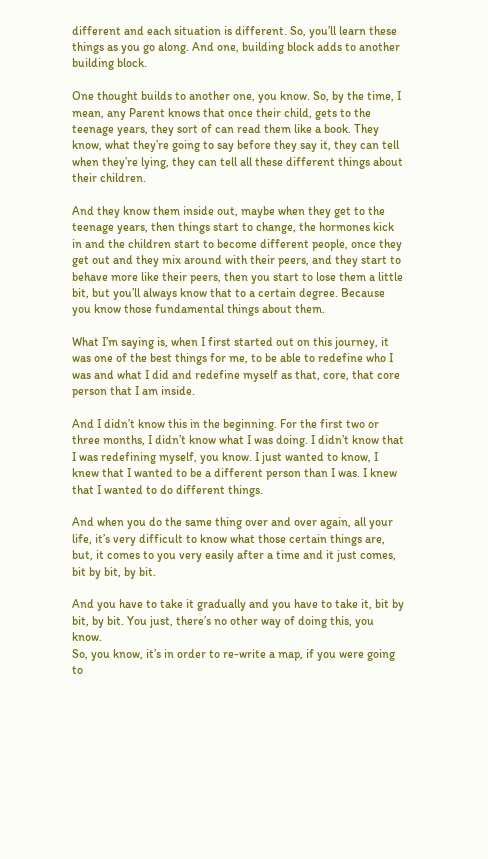different and each situation is different. So, you’ll learn these things as you go along. And one, building block adds to another building block.

One thought builds to another one, you know. So, by the time, I mean, any Parent knows that once their child, gets to the teenage years, they sort of can read them like a book. They know, what they’re going to say before they say it, they can tell when they’re lying, they can tell all these different things about their children.

And they know them inside out, maybe when they get to the teenage years, then things start to change, the hormones kick in and the children start to become different people, once they get out and they mix around with their peers, and they start to behave more like their peers, then you start to lose them a little bit, but you’ll always know that to a certain degree. Because you know those fundamental things about them.

What I’m saying is, when I first started out on this journey, it was one of the best things for me, to be able to redefine who I was and what I did and redefine myself as that, core, that core person that I am inside.

And I didn’t know this in the beginning. For the first two or three months, I didn’t know what I was doing. I didn’t know that I was redefining myself, you know. I just wanted to know, I knew that I wanted to be a different person than I was. I knew that I wanted to do different things.

And when you do the same thing over and over again, all your life, it’s very difficult to know what those certain things are, but, it comes to you very easily after a time and it just comes, bit by bit, by bit.

And you have to take it gradually and you have to take it, bit by bit, by bit. You just, there’s no other way of doing this, you know.
So, you know, it’s in order to re-write a map, if you were going to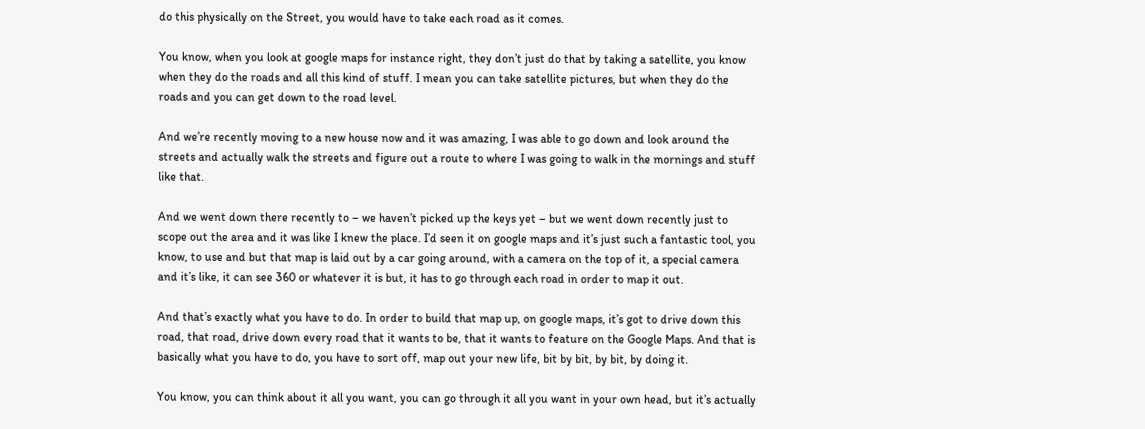do this physically on the Street, you would have to take each road as it comes.

You know, when you look at google maps for instance right, they don’t just do that by taking a satellite, you know when they do the roads and all this kind of stuff. I mean you can take satellite pictures, but when they do the roads and you can get down to the road level.

And we’re recently moving to a new house now and it was amazing, I was able to go down and look around the streets and actually walk the streets and figure out a route to where I was going to walk in the mornings and stuff like that.

And we went down there recently to – we haven’t picked up the keys yet – but we went down recently just to scope out the area and it was like I knew the place. I’d seen it on google maps and it’s just such a fantastic tool, you know, to use and but that map is laid out by a car going around, with a camera on the top of it, a special camera and it’s like, it can see 360 or whatever it is but, it has to go through each road in order to map it out.

And that’s exactly what you have to do. In order to build that map up, on google maps, it’s got to drive down this road, that road, drive down every road that it wants to be, that it wants to feature on the Google Maps. And that is basically what you have to do, you have to sort off, map out your new life, bit by bit, by bit, by doing it.

You know, you can think about it all you want, you can go through it all you want in your own head, but it’s actually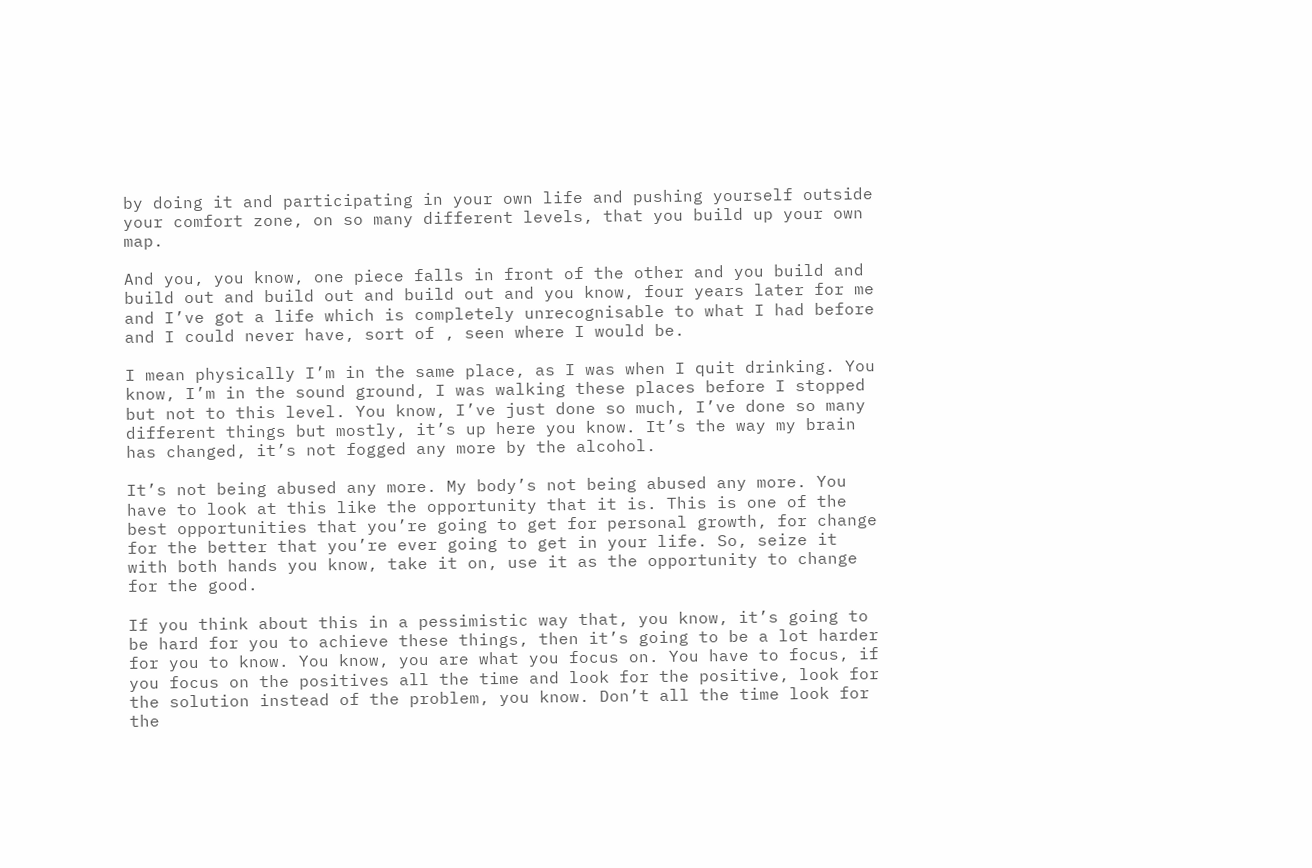by doing it and participating in your own life and pushing yourself outside your comfort zone, on so many different levels, that you build up your own map.

And you, you know, one piece falls in front of the other and you build and build out and build out and build out and you know, four years later for me and I’ve got a life which is completely unrecognisable to what I had before and I could never have, sort of , seen where I would be.

I mean physically I’m in the same place, as I was when I quit drinking. You know, I’m in the sound ground, I was walking these places before I stopped but not to this level. You know, I’ve just done so much, I’ve done so many different things but mostly, it’s up here you know. It’s the way my brain has changed, it’s not fogged any more by the alcohol.

It’s not being abused any more. My body’s not being abused any more. You have to look at this like the opportunity that it is. This is one of the best opportunities that you’re going to get for personal growth, for change for the better that you’re ever going to get in your life. So, seize it with both hands you know, take it on, use it as the opportunity to change for the good.

If you think about this in a pessimistic way that, you know, it’s going to be hard for you to achieve these things, then it’s going to be a lot harder for you to know. You know, you are what you focus on. You have to focus, if you focus on the positives all the time and look for the positive, look for the solution instead of the problem, you know. Don’t all the time look for the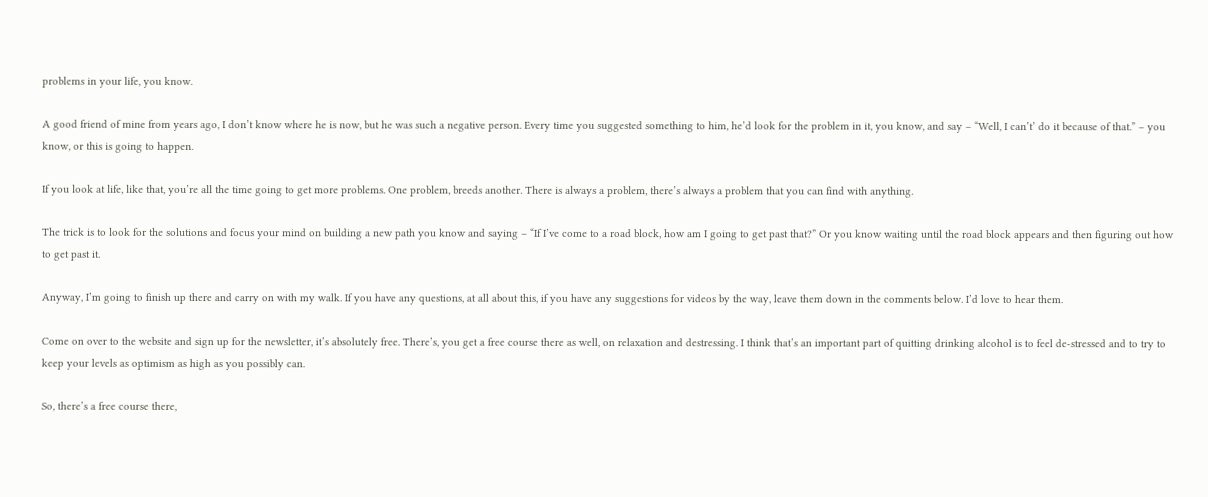problems in your life, you know.

A good friend of mine from years ago, I don’t know where he is now, but he was such a negative person. Every time you suggested something to him, he’d look for the problem in it, you know, and say – “Well, I can’t’ do it because of that.” – you know, or this is going to happen.

If you look at life, like that, you’re all the time going to get more problems. One problem, breeds another. There is always a problem, there’s always a problem that you can find with anything.

The trick is to look for the solutions and focus your mind on building a new path you know and saying – “If I’ve come to a road block, how am I going to get past that?” Or you know waiting until the road block appears and then figuring out how to get past it.

Anyway, I’m going to finish up there and carry on with my walk. If you have any questions, at all about this, if you have any suggestions for videos by the way, leave them down in the comments below. I’d love to hear them.

Come on over to the website and sign up for the newsletter, it’s absolutely free. There’s, you get a free course there as well, on relaxation and destressing. I think that’s an important part of quitting drinking alcohol is to feel de-stressed and to try to keep your levels as optimism as high as you possibly can.

So, there’s a free course there,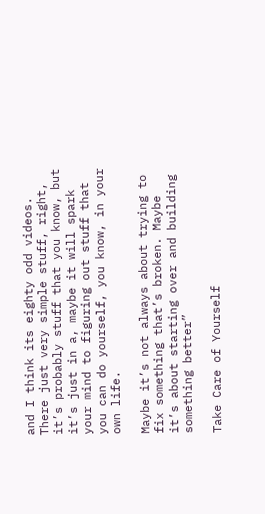and I think its eighty odd videos. There just very simple stuff, right, it’s probably stuff that you know, but it’s just in a, maybe it will spark your mind to figuring out stuff that you can do yourself, you know, in your own life.

Maybe it’s not always about trying to fix something that’s broken. Maybe it’s about starting over and building something better”

Take Care of Yourself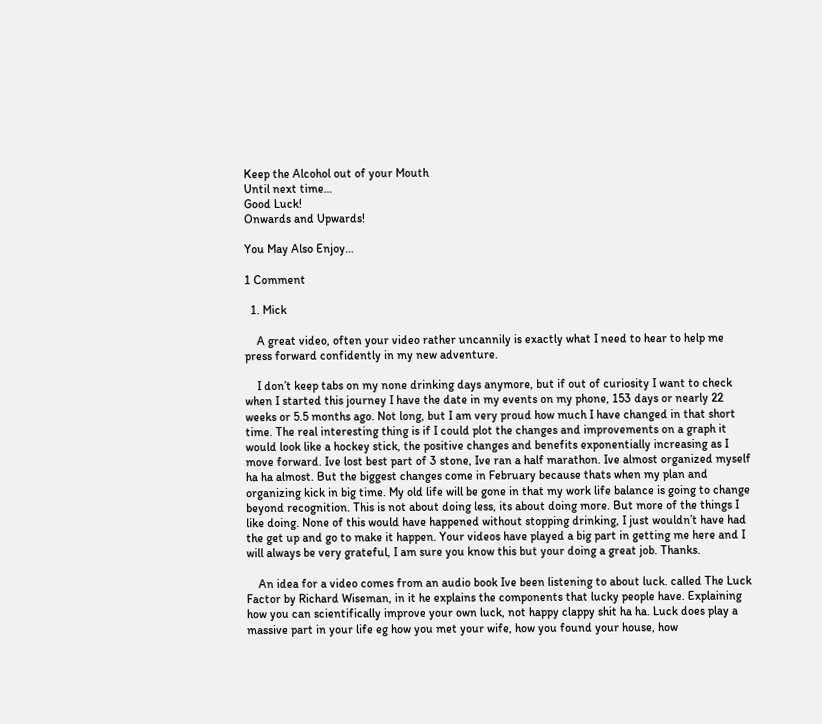Keep the Alcohol out of your Mouth
Until next time…
Good Luck!
Onwards and Upwards!

You May Also Enjoy…

1 Comment

  1. Mick

    A great video, often your video rather uncannily is exactly what I need to hear to help me press forward confidently in my new adventure.

    I don’t keep tabs on my none drinking days anymore, but if out of curiosity I want to check when I started this journey I have the date in my events on my phone, 153 days or nearly 22 weeks or 5.5 months ago. Not long, but I am very proud how much I have changed in that short time. The real interesting thing is if I could plot the changes and improvements on a graph it would look like a hockey stick, the positive changes and benefits exponentially increasing as I move forward. Ive lost best part of 3 stone, Ive ran a half marathon. Ive almost organized myself ha ha almost. But the biggest changes come in February because thats when my plan and organizing kick in big time. My old life will be gone in that my work life balance is going to change beyond recognition. This is not about doing less, its about doing more. But more of the things I like doing. None of this would have happened without stopping drinking, I just wouldn’t have had the get up and go to make it happen. Your videos have played a big part in getting me here and I will always be very grateful, I am sure you know this but your doing a great job. Thanks.

    An idea for a video comes from an audio book Ive been listening to about luck. called The Luck Factor by Richard Wiseman, in it he explains the components that lucky people have. Explaining how you can scientifically improve your own luck, not happy clappy shit ha ha. Luck does play a massive part in your life eg how you met your wife, how you found your house, how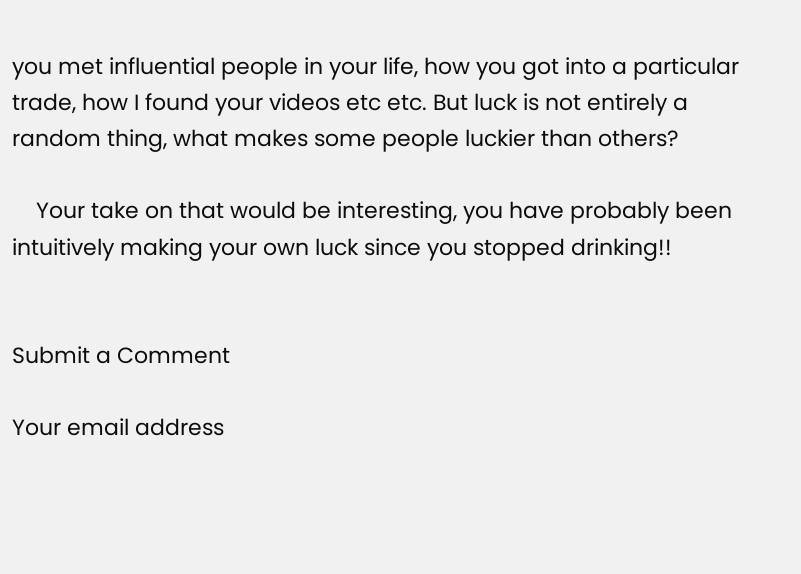you met influential people in your life, how you got into a particular trade, how I found your videos etc etc. But luck is not entirely a random thing, what makes some people luckier than others?

    Your take on that would be interesting, you have probably been intuitively making your own luck since you stopped drinking!!


Submit a Comment

Your email address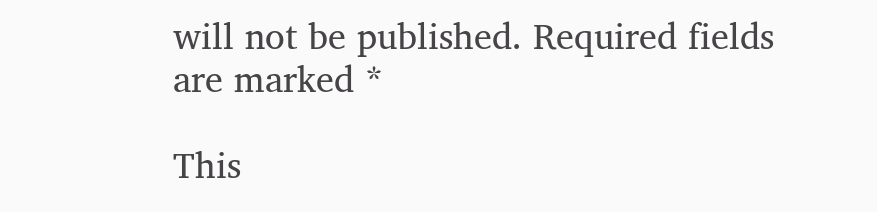will not be published. Required fields are marked *

This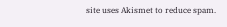site uses Akismet to reduce spam.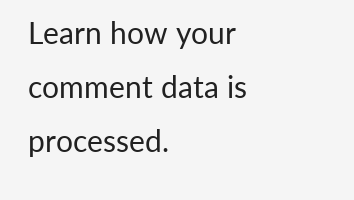Learn how your comment data is processed.